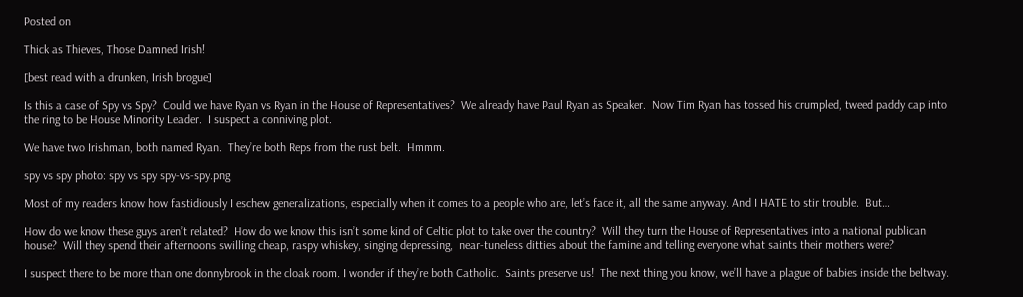Posted on

Thick as Thieves, Those Damned Irish!

[best read with a drunken, Irish brogue]

Is this a case of Spy vs Spy?  Could we have Ryan vs Ryan in the House of Representatives?  We already have Paul Ryan as Speaker.  Now Tim Ryan has tossed his crumpled, tweed paddy cap into the ring to be House Minority Leader.  I suspect a conniving plot.

We have two Irishman, both named Ryan.  They’re both Reps from the rust belt.  Hmmm.

spy vs spy photo: spy vs spy spy-vs-spy.png

Most of my readers know how fastidiously I eschew generalizations, especially when it comes to a people who are, let’s face it, all the same anyway. And I HATE to stir trouble.  But…

How do we know these guys aren’t related?  How do we know this isn’t some kind of Celtic plot to take over the country?  Will they turn the House of Representatives into a national publican house?  Will they spend their afternoons swilling cheap, raspy whiskey, singing depressing,  near-tuneless ditties about the famine and telling everyone what saints their mothers were?

I suspect there to be more than one donnybrook in the cloak room. I wonder if they’re both Catholic.  Saints preserve us!  The next thing you know, we’ll have a plague of babies inside the beltway.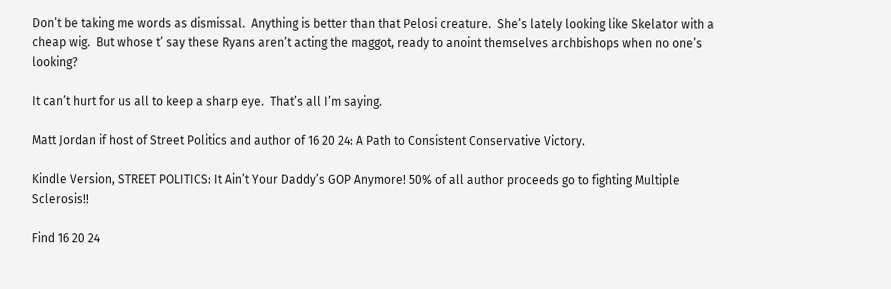Don’t be taking me words as dismissal.  Anything is better than that Pelosi creature.  She’s lately looking like Skelator with a cheap wig.  But whose t’ say these Ryans aren’t acting the maggot, ready to anoint themselves archbishops when no one’s looking?

It can’t hurt for us all to keep a sharp eye.  That’s all I’m saying.

Matt Jordan if host of Street Politics and author of 16 20 24: A Path to Consistent Conservative Victory.

Kindle Version, STREET POLITICS: It Ain’t Your Daddy’s GOP Anymore! 50% of all author proceeds go to fighting Multiple Sclerosis!!

Find 16 20 24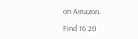on Amazon.

Find 16 20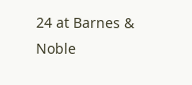24 at Barnes & Noble